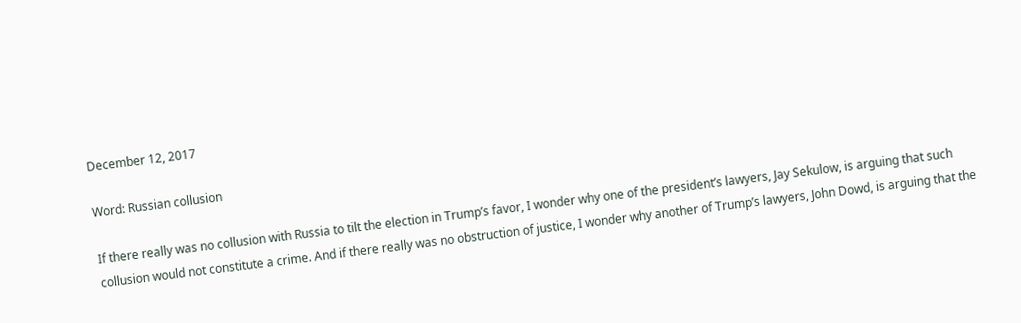December 12, 2017

Word: Russian collusion

If there really was no collusion with Russia to tilt the election in Trump’s favor, I wonder why one of the president’s lawyers, Jay Sekulow, is arguing that such collusion would not constitute a crime. And if there really was no obstruction of justice, I wonder why another of Trump’s lawyers, John Dowd, is arguing that the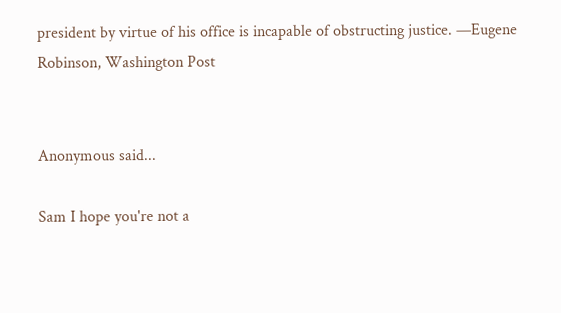president by virtue of his office is incapable of obstructing justice. —Eugene Robinson, Washington Post


Anonymous said...

Sam I hope you're not a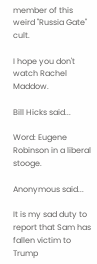member of this weird "Russia Gate" cult.

I hope you don't watch Rachel Maddow.

Bill Hicks said...

Word: Eugene Robinson in a liberal stooge.

Anonymous said...

It is my sad duty to report that Sam has fallen victim to Trump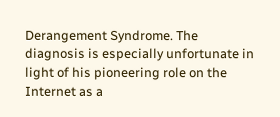Derangement Syndrome. The diagnosis is especially unfortunate in light of his pioneering role on the Internet as a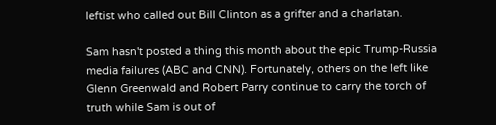leftist who called out Bill Clinton as a grifter and a charlatan.

Sam hasn't posted a thing this month about the epic Trump-Russia media failures (ABC and CNN). Fortunately, others on the left like Glenn Greenwald and Robert Parry continue to carry the torch of truth while Sam is out of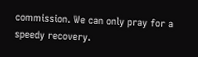commission. We can only pray for a speedy recovery.